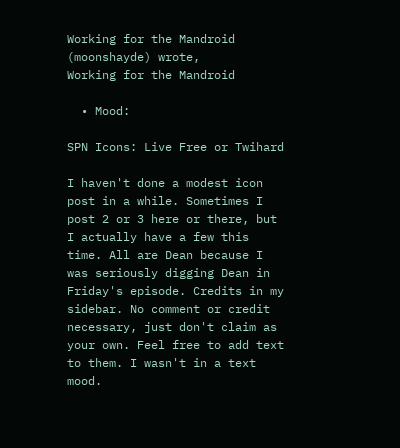Working for the Mandroid (moonshayde) wrote,
Working for the Mandroid

  • Mood:

SPN Icons: Live Free or Twihard

I haven't done a modest icon post in a while. Sometimes I post 2 or 3 here or there, but I actually have a few this time. All are Dean because I was seriously digging Dean in Friday's episode. Credits in my sidebar. No comment or credit necessary, just don't claim as your own. Feel free to add text to them. I wasn't in a text mood.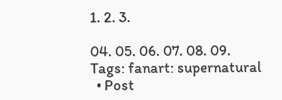1. 2. 3.

04. 05. 06. 07. 08. 09.
Tags: fanart: supernatural
  • Post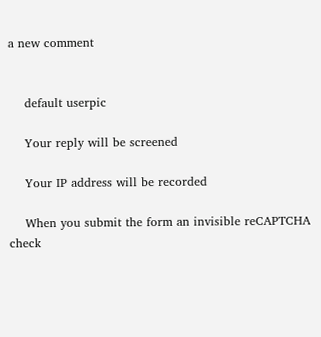a new comment


    default userpic

    Your reply will be screened

    Your IP address will be recorded

    When you submit the form an invisible reCAPTCHA check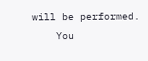will be performed.
    You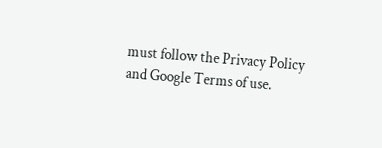must follow the Privacy Policy and Google Terms of use.